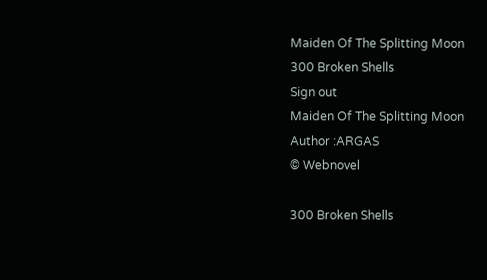Maiden Of The Splitting Moon
300 Broken Shells
Sign out
Maiden Of The Splitting Moon
Author :ARGAS
© Webnovel

300 Broken Shells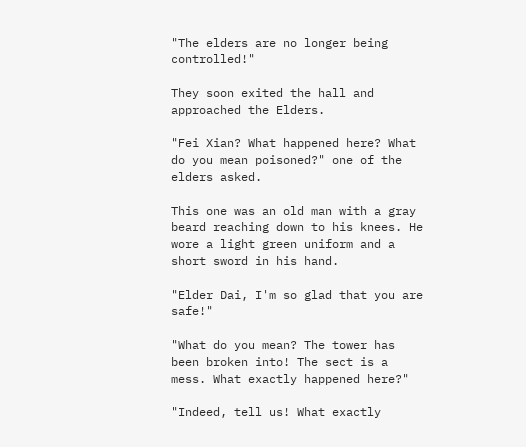"The elders are no longer being controlled!"

They soon exited the hall and approached the Elders.

"Fei Xian? What happened here? What do you mean poisoned?" one of the elders asked.

This one was an old man with a gray beard reaching down to his knees. He wore a light green uniform and a short sword in his hand.

"Elder Dai, I'm so glad that you are safe!"

"What do you mean? The tower has been broken into! The sect is a mess. What exactly happened here?"

"Indeed, tell us! What exactly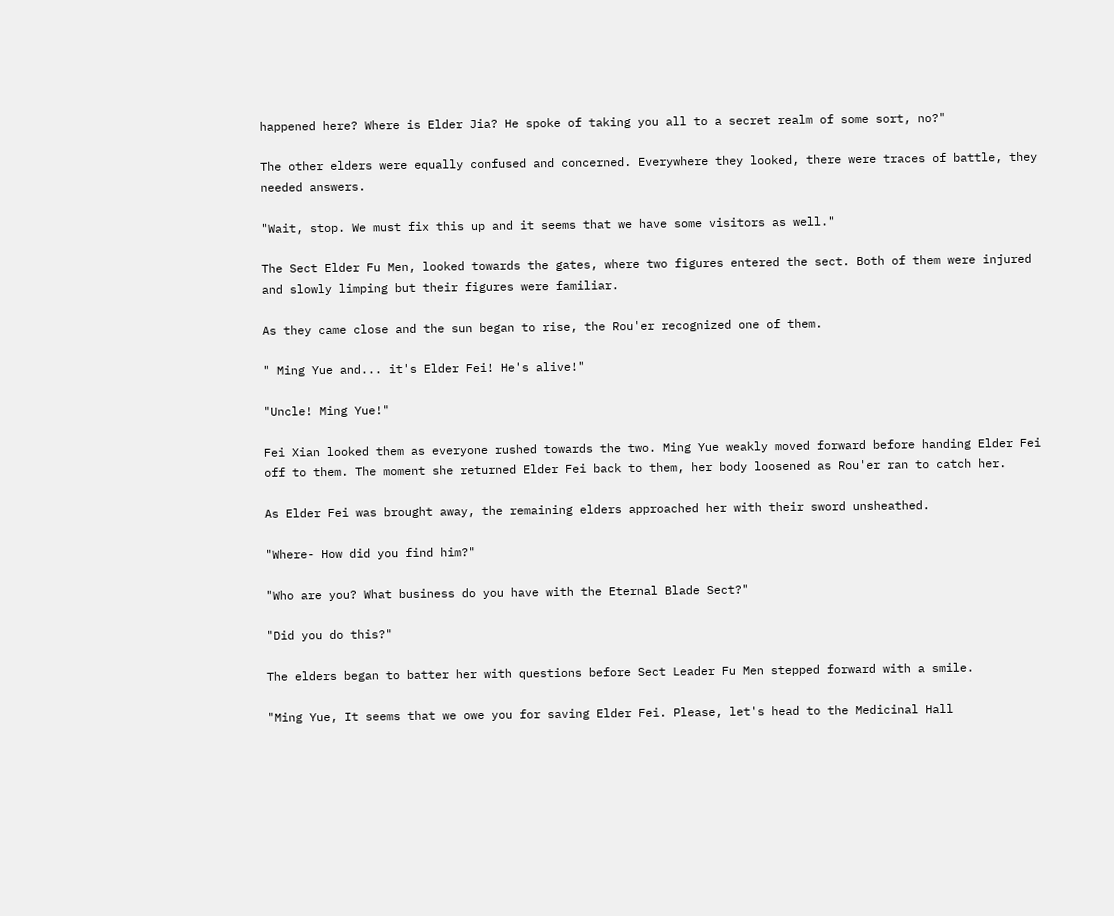happened here? Where is Elder Jia? He spoke of taking you all to a secret realm of some sort, no?"

The other elders were equally confused and concerned. Everywhere they looked, there were traces of battle, they needed answers.

"Wait, stop. We must fix this up and it seems that we have some visitors as well."

The Sect Elder Fu Men, looked towards the gates, where two figures entered the sect. Both of them were injured and slowly limping but their figures were familiar.

As they came close and the sun began to rise, the Rou'er recognized one of them.

" Ming Yue and... it's Elder Fei! He's alive!"

"Uncle! Ming Yue!"

Fei Xian looked them as everyone rushed towards the two. Ming Yue weakly moved forward before handing Elder Fei off to them. The moment she returned Elder Fei back to them, her body loosened as Rou'er ran to catch her.

As Elder Fei was brought away, the remaining elders approached her with their sword unsheathed.

"Where- How did you find him?"

"Who are you? What business do you have with the Eternal Blade Sect?"

"Did you do this?"

The elders began to batter her with questions before Sect Leader Fu Men stepped forward with a smile.

"Ming Yue, It seems that we owe you for saving Elder Fei. Please, let's head to the Medicinal Hall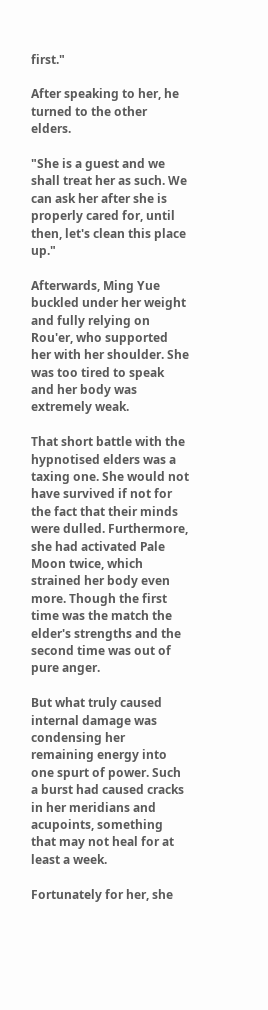first."

After speaking to her, he turned to the other elders.

"She is a guest and we shall treat her as such. We can ask her after she is properly cared for, until then, let's clean this place up."

Afterwards, Ming Yue buckled under her weight and fully relying on Rou'er, who supported her with her shoulder. She was too tired to speak and her body was extremely weak.

That short battle with the hypnotised elders was a taxing one. She would not have survived if not for the fact that their minds were dulled. Furthermore, she had activated Pale Moon twice, which strained her body even more. Though the first time was the match the elder's strengths and the second time was out of pure anger.

But what truly caused internal damage was condensing her remaining energy into one spurt of power. Such a burst had caused cracks in her meridians and acupoints, something that may not heal for at least a week.

Fortunately for her, she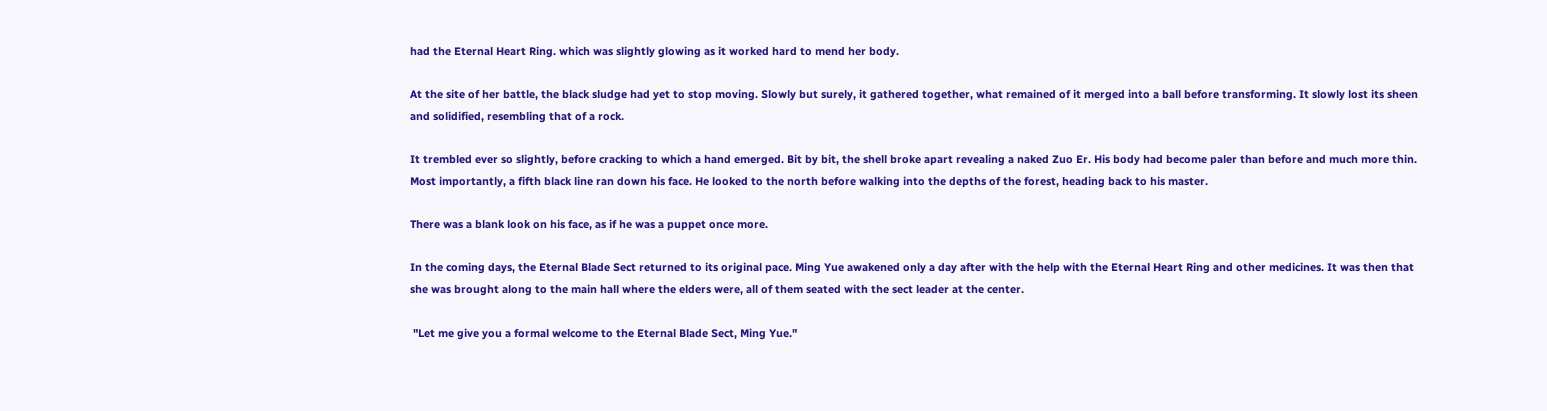had the Eternal Heart Ring. which was slightly glowing as it worked hard to mend her body.

At the site of her battle, the black sludge had yet to stop moving. Slowly but surely, it gathered together, what remained of it merged into a ball before transforming. It slowly lost its sheen and solidified, resembling that of a rock.

It trembled ever so slightly, before cracking to which a hand emerged. Bit by bit, the shell broke apart revealing a naked Zuo Er. His body had become paler than before and much more thin. Most importantly, a fifth black line ran down his face. He looked to the north before walking into the depths of the forest, heading back to his master.

There was a blank look on his face, as if he was a puppet once more.

In the coming days, the Eternal Blade Sect returned to its original pace. Ming Yue awakened only a day after with the help with the Eternal Heart Ring and other medicines. It was then that she was brought along to the main hall where the elders were, all of them seated with the sect leader at the center.

 "Let me give you a formal welcome to the Eternal Blade Sect, Ming Yue."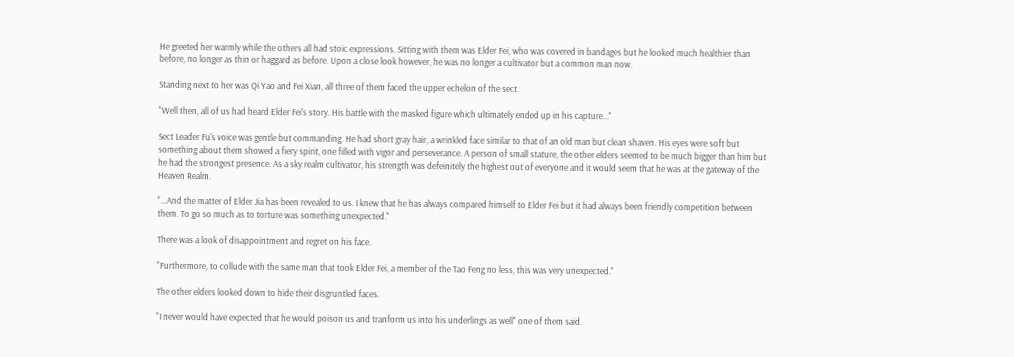He greeted her warmly while the others all had stoic expressions. Sitting with them was Elder Fei, who was covered in bandages but he looked much healthier than before, no longer as thin or haggard as before. Upon a close look however, he was no longer a cultivator but a common man now.

Standing next to her was Qi Yao and Fei Xian, all three of them faced the upper echelon of the sect.

"Well then, all of us had heard Elder Fei's story. His battle with the masked figure which ultimately ended up in his capture..."

Sect Leader Fu's voice was gentle but commanding. He had short gray hair, a wrinkled face similar to that of an old man but clean shaven. His eyes were soft but something about them showed a fiery spirit, one filled with vigor and perseverance. A person of small stature, the other elders seemed to be much bigger than him but he had the strongest presence. As a sky realm cultivator, his strength was defeinitely the highest out of everyone and it would seem that he was at the gateway of the Heaven Realm.

"...And the matter of Elder Jia has been revealed to us. I knew that he has always compared himself to Elder Fei but it had always been friendly competition between them. To go so much as to torture was something unexpected."

There was a look of disappointment and regret on his face.

"Furthermore, to collude with the same man that took Elder Fei, a member of the Tao Feng no less, this was very unexpected."

The other elders looked down to hide their disgruntled faces.

"I never would have expected that he would poison us and tranform us into his underlings as well" one of them said.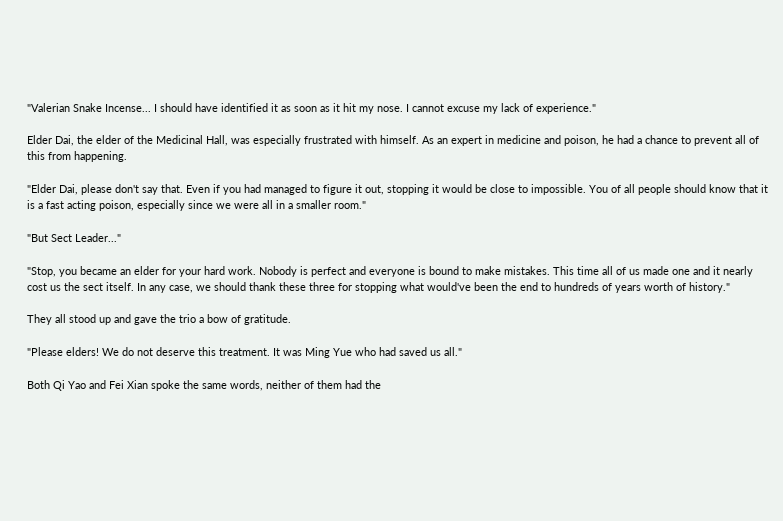"Valerian Snake Incense... I should have identified it as soon as it hit my nose. I cannot excuse my lack of experience."

Elder Dai, the elder of the Medicinal Hall, was especially frustrated with himself. As an expert in medicine and poison, he had a chance to prevent all of this from happening.

"Elder Dai, please don't say that. Even if you had managed to figure it out, stopping it would be close to impossible. You of all people should know that it is a fast acting poison, especially since we were all in a smaller room."

"But Sect Leader..."

"Stop, you became an elder for your hard work. Nobody is perfect and everyone is bound to make mistakes. This time all of us made one and it nearly cost us the sect itself. In any case, we should thank these three for stopping what would've been the end to hundreds of years worth of history."

They all stood up and gave the trio a bow of gratitude.

"Please elders! We do not deserve this treatment. It was Ming Yue who had saved us all."

Both Qi Yao and Fei Xian spoke the same words, neither of them had the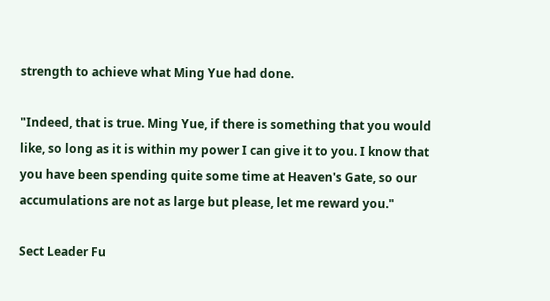strength to achieve what Ming Yue had done.

"Indeed, that is true. Ming Yue, if there is something that you would like, so long as it is within my power I can give it to you. I know that you have been spending quite some time at Heaven's Gate, so our accumulations are not as large but please, let me reward you."

Sect Leader Fu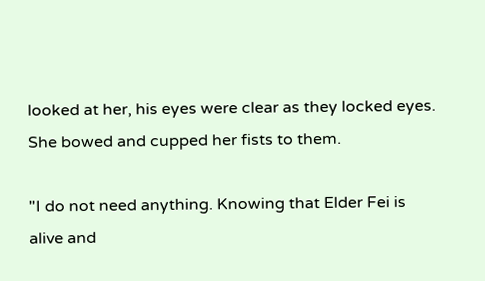looked at her, his eyes were clear as they locked eyes. She bowed and cupped her fists to them.

"I do not need anything. Knowing that Elder Fei is alive and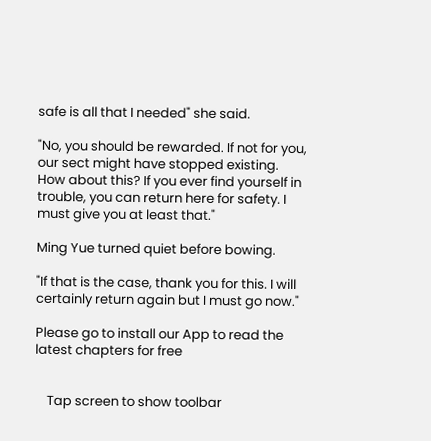safe is all that I needed" she said.

"No, you should be rewarded. If not for you, our sect might have stopped existing. How about this? If you ever find yourself in trouble, you can return here for safety. I must give you at least that."

Ming Yue turned quiet before bowing.

"If that is the case, thank you for this. I will certainly return again but I must go now."

Please go to install our App to read the latest chapters for free


    Tap screen to show toolbar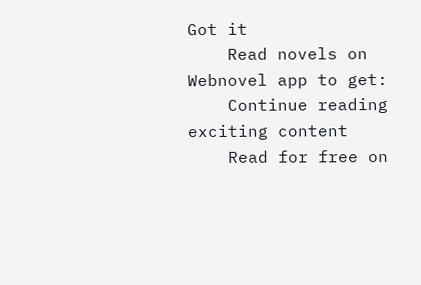Got it
    Read novels on Webnovel app to get:
    Continue reading exciting content
    Read for free on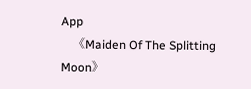App
    《Maiden Of The Splitting Moon》